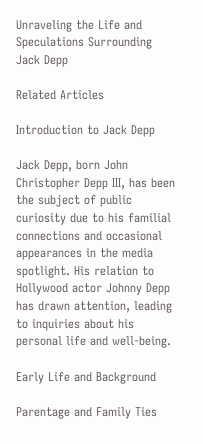Unraveling the Life and Speculations Surrounding Jack Depp

Related Articles

Introduction to Jack Depp

Jack Depp, born John Christopher Depp III, has been the subject of public curiosity due to his familial connections and occasional appearances in the media spotlight. His relation to Hollywood actor Johnny Depp has drawn attention, leading to inquiries about his personal life and well-being.

Early Life and Background

Parentage and Family Ties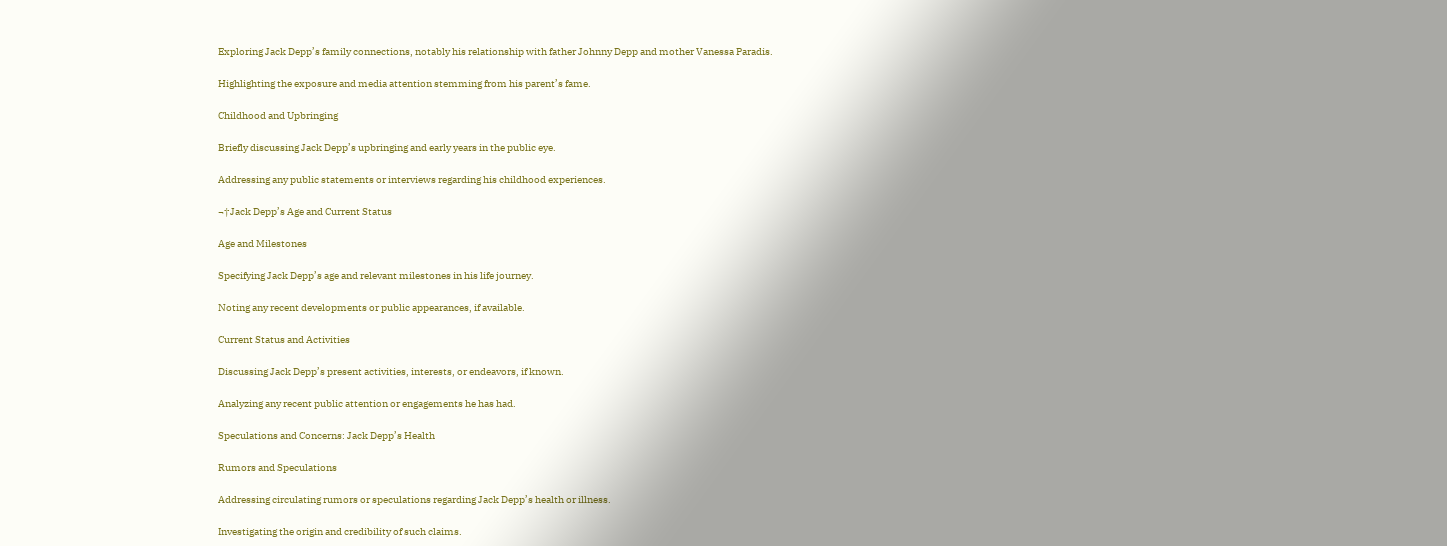Exploring Jack Depp’s family connections, notably his relationship with father Johnny Depp and mother Vanessa Paradis.

Highlighting the exposure and media attention stemming from his parent’s fame.

Childhood and Upbringing

Briefly discussing Jack Depp’s upbringing and early years in the public eye.

Addressing any public statements or interviews regarding his childhood experiences.

¬†Jack Depp’s Age and Current Status

Age and Milestones

Specifying Jack Depp’s age and relevant milestones in his life journey.

Noting any recent developments or public appearances, if available.

Current Status and Activities

Discussing Jack Depp’s present activities, interests, or endeavors, if known.

Analyzing any recent public attention or engagements he has had.

Speculations and Concerns: Jack Depp’s Health

Rumors and Speculations

Addressing circulating rumors or speculations regarding Jack Depp’s health or illness.

Investigating the origin and credibility of such claims.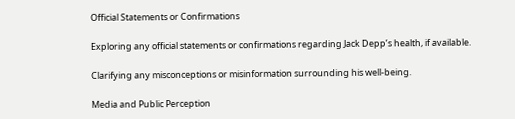Official Statements or Confirmations

Exploring any official statements or confirmations regarding Jack Depp’s health, if available.

Clarifying any misconceptions or misinformation surrounding his well-being.

Media and Public Perception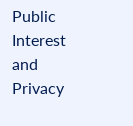Public Interest and Privacy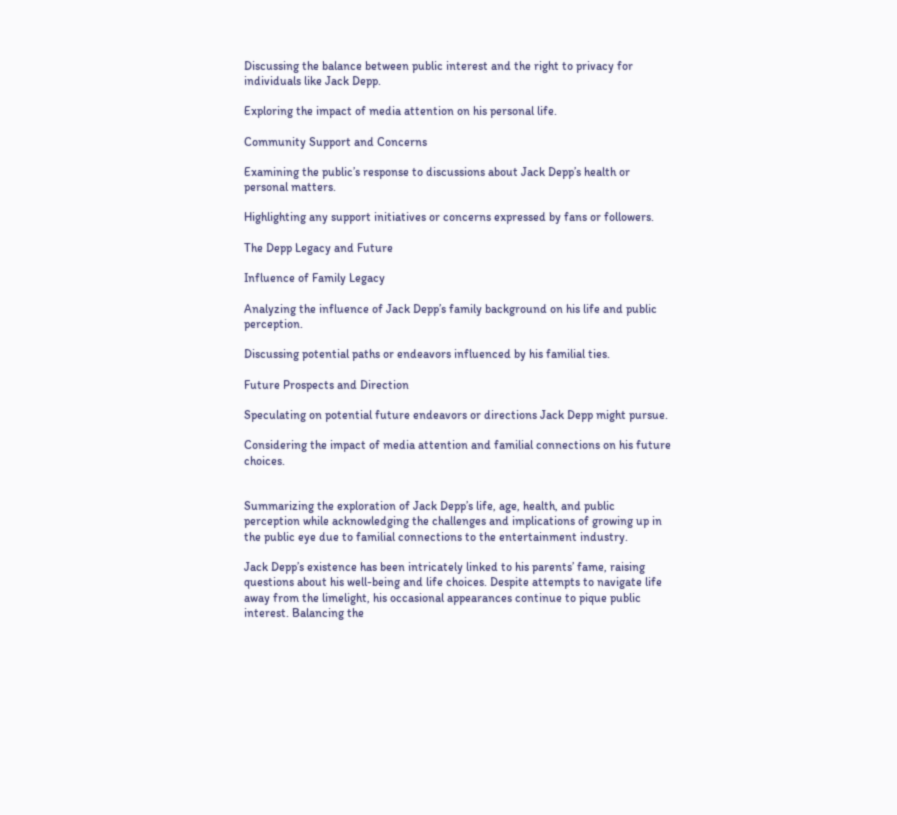Discussing the balance between public interest and the right to privacy for individuals like Jack Depp.

Exploring the impact of media attention on his personal life.

Community Support and Concerns

Examining the public’s response to discussions about Jack Depp’s health or personal matters.

Highlighting any support initiatives or concerns expressed by fans or followers.

The Depp Legacy and Future

Influence of Family Legacy

Analyzing the influence of Jack Depp’s family background on his life and public perception.

Discussing potential paths or endeavors influenced by his familial ties.

Future Prospects and Direction

Speculating on potential future endeavors or directions Jack Depp might pursue.

Considering the impact of media attention and familial connections on his future choices.


Summarizing the exploration of Jack Depp’s life, age, health, and public perception while acknowledging the challenges and implications of growing up in the public eye due to familial connections to the entertainment industry.

Jack Depp’s existence has been intricately linked to his parents’ fame, raising questions about his well-being and life choices. Despite attempts to navigate life away from the limelight, his occasional appearances continue to pique public interest. Balancing the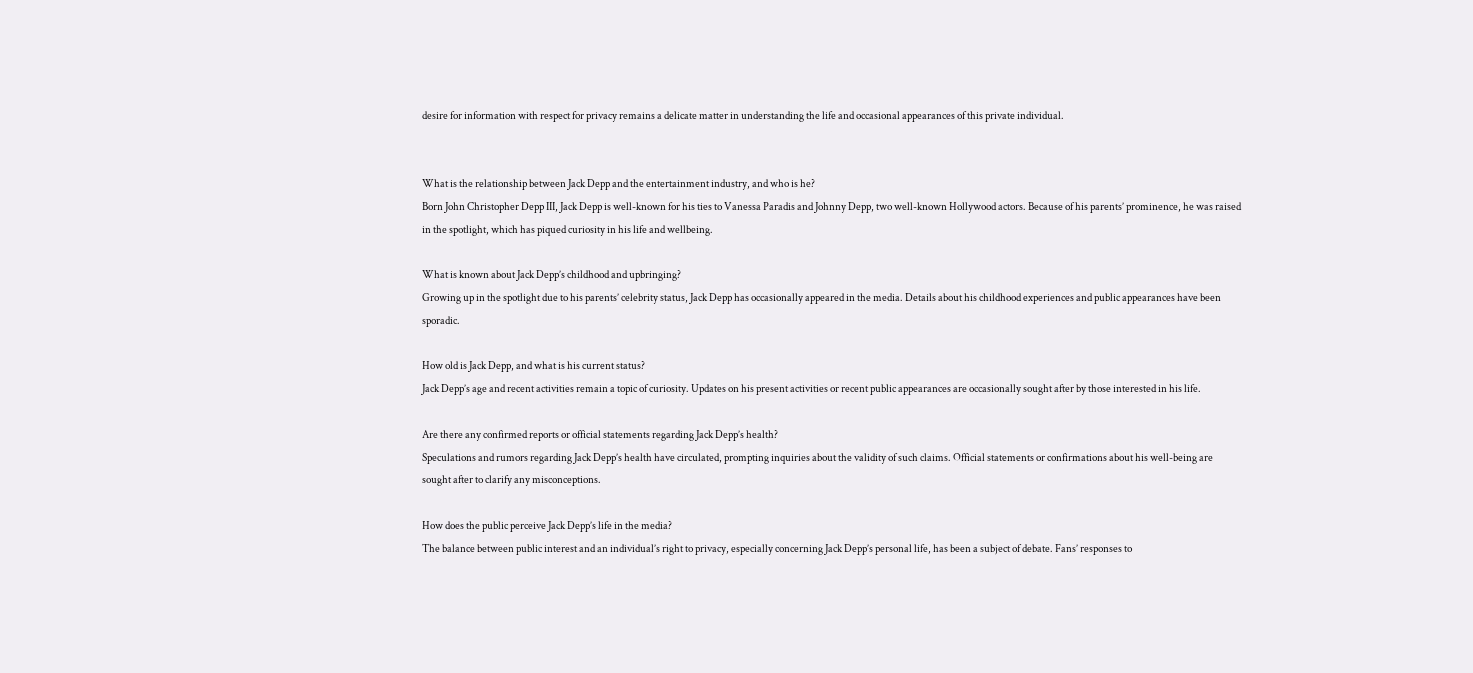desire for information with respect for privacy remains a delicate matter in understanding the life and occasional appearances of this private individual.


What is the relationship between Jack Depp and the entertainment industry, and who is he?
Born John Christopher Depp III, Jack Depp is well-known for his ties to Vanessa Paradis and Johnny Depp, two well-known Hollywood actors. Because of his parents’ prominence, he was raised in the spotlight, which has piqued curiosity in his life and wellbeing.

What is known about Jack Depp’s childhood and upbringing?
Growing up in the spotlight due to his parents’ celebrity status, Jack Depp has occasionally appeared in the media. Details about his childhood experiences and public appearances have been sporadic.

How old is Jack Depp, and what is his current status?
Jack Depp’s age and recent activities remain a topic of curiosity. Updates on his present activities or recent public appearances are occasionally sought after by those interested in his life.

Are there any confirmed reports or official statements regarding Jack Depp’s health?
Speculations and rumors regarding Jack Depp’s health have circulated, prompting inquiries about the validity of such claims. Official statements or confirmations about his well-being are sought after to clarify any misconceptions.

How does the public perceive Jack Depp’s life in the media?
The balance between public interest and an individual’s right to privacy, especially concerning Jack Depp’s personal life, has been a subject of debate. Fans’ responses to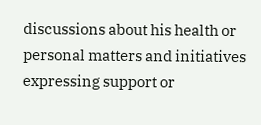discussions about his health or personal matters and initiatives expressing support or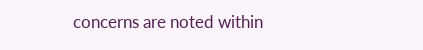concerns are noted within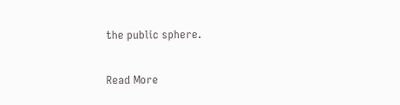the public sphere.

Read More